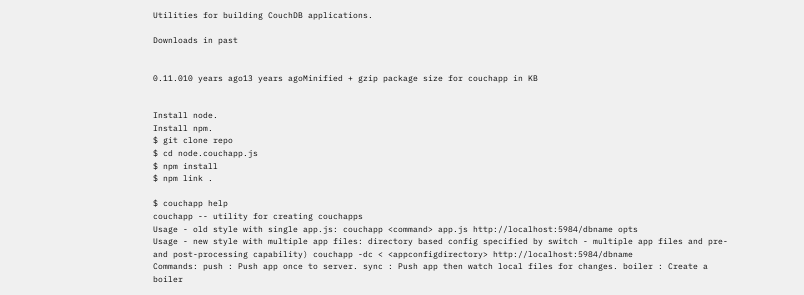Utilities for building CouchDB applications.

Downloads in past


0.11.010 years ago13 years agoMinified + gzip package size for couchapp in KB


Install node.
Install npm.
$ git clone repo
$ cd node.couchapp.js
$ npm install
$ npm link .

$ couchapp help
couchapp -- utility for creating couchapps
Usage - old style with single app.js: couchapp <command> app.js http://localhost:5984/dbname opts
Usage - new style with multiple app files: directory based config specified by switch - multiple app files and pre- and post-processing capability) couchapp -dc < <appconfigdirectory> http://localhost:5984/dbname
Commands: push : Push app once to server. sync : Push app then watch local files for changes. boiler : Create a boiler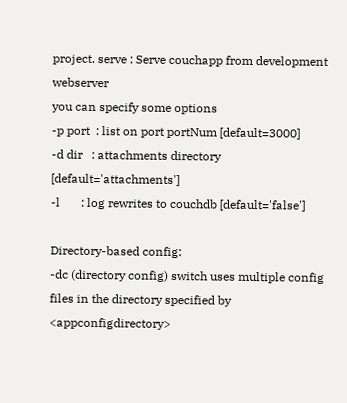project. serve : Serve couchapp from development webserver
you can specify some options
-p port  : list on port portNum [default=3000]
-d dir   : attachments directory [default='attachments']
-l       : log rewrites to couchdb [default='false']

Directory-based config:
-dc (directory config) switch uses multiple config files in the directory specified by <appconfigdirectory>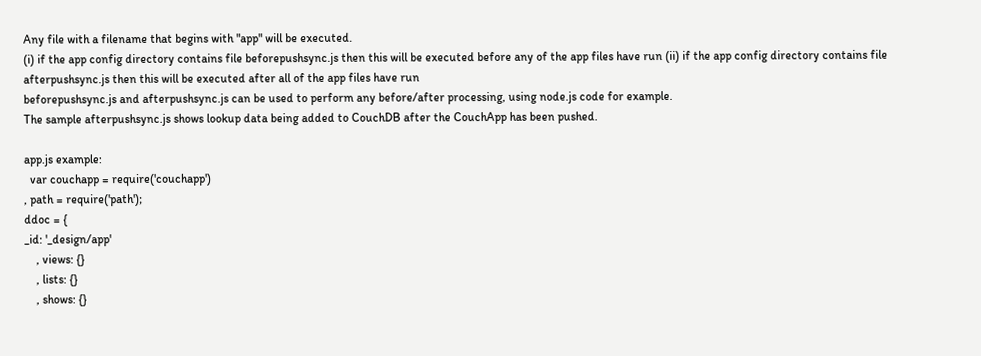Any file with a filename that begins with "app" will be executed.
(i) if the app config directory contains file beforepushsync.js then this will be executed before any of the app files have run (ii) if the app config directory contains file afterpushsync.js then this will be executed after all of the app files have run
beforepushsync.js and afterpushsync.js can be used to perform any before/after processing, using node.js code for example.
The sample afterpushsync.js shows lookup data being added to CouchDB after the CouchApp has been pushed.

app.js example:
  var couchapp = require('couchapp')
, path = require('path');
ddoc = {
_id: '_design/app'
    , views: {}
    , lists: {}
    , shows: {}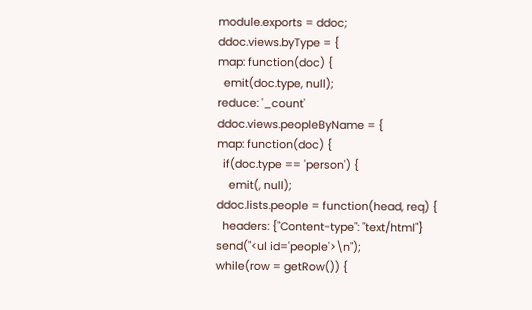module.exports = ddoc;
ddoc.views.byType = {
map: function(doc) {
  emit(doc.type, null);
reduce: '_count'
ddoc.views.peopleByName = {
map: function(doc) {
  if(doc.type == 'person') {
    emit(, null);
ddoc.lists.people = function(head, req) {
  headers: {"Content-type": "text/html"}
send("<ul id='people'>\n");
while(row = getRow()) {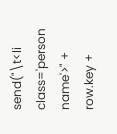send("\t<li class='person name'>" + row.key +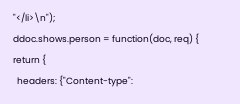"</li>\n");
ddoc.shows.person = function(doc, req) {
return {
  headers: {"Content-type":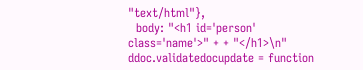"text/html"},
  body: "<h1 id='person' class='name'>" + + "</h1>\n"
ddoc.validatedocupdate = function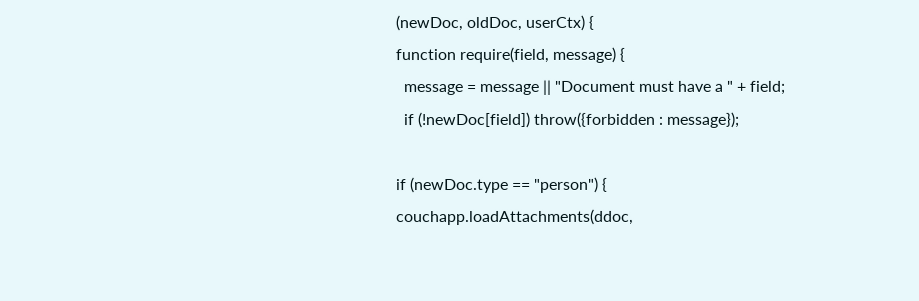(newDoc, oldDoc, userCtx) {
function require(field, message) {
  message = message || "Document must have a " + field;
  if (!newDoc[field]) throw({forbidden : message});

if (newDoc.type == "person") {
couchapp.loadAttachments(ddoc,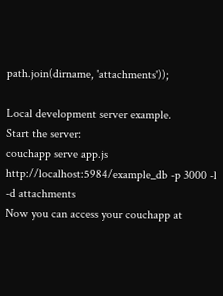path.join(dirname, 'attachments'));

Local development server example.
Start the server:
couchapp serve app.js http://localhost:5984/example_db -p 3000 -l -d attachments
Now you can access your couchapp at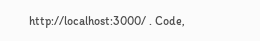http://localhost:3000/ . Code,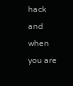hack and when you are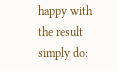happy with the result simply do: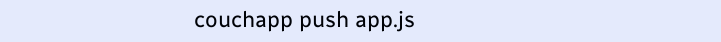couchapp push app.js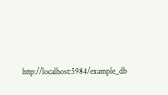http://localhost:5984/example_db